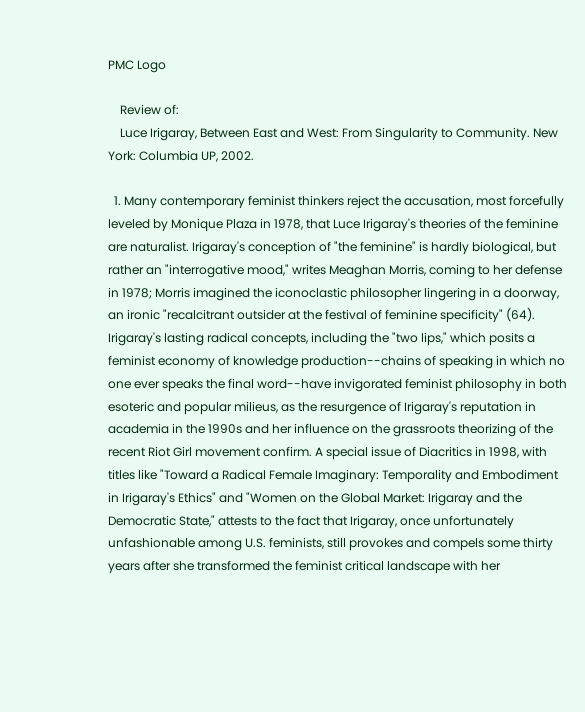PMC Logo

    Review of:
    Luce Irigaray, Between East and West: From Singularity to Community. New York: Columbia UP, 2002.

  1. Many contemporary feminist thinkers reject the accusation, most forcefully leveled by Monique Plaza in 1978, that Luce Irigaray's theories of the feminine are naturalist. Irigaray's conception of "the feminine" is hardly biological, but rather an "interrogative mood," writes Meaghan Morris, coming to her defense in 1978; Morris imagined the iconoclastic philosopher lingering in a doorway, an ironic "recalcitrant outsider at the festival of feminine specificity" (64). Irigaray's lasting radical concepts, including the "two lips," which posits a feminist economy of knowledge production--chains of speaking in which no one ever speaks the final word--have invigorated feminist philosophy in both esoteric and popular milieus, as the resurgence of Irigaray's reputation in academia in the 1990s and her influence on the grassroots theorizing of the recent Riot Girl movement confirm. A special issue of Diacritics in 1998, with titles like "Toward a Radical Female Imaginary: Temporality and Embodiment in Irigaray's Ethics" and "Women on the Global Market: Irigaray and the Democratic State," attests to the fact that Irigaray, once unfortunately unfashionable among U.S. feminists, still provokes and compels some thirty years after she transformed the feminist critical landscape with her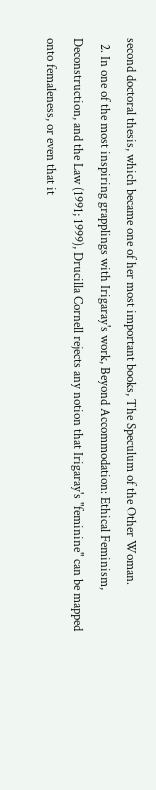second doctoral thesis, which became one of her most important books, The Speculum of the Other Woman.
  2. In one of the most inspiring grapplings with Irigaray's work, Beyond Accommodation: Ethical Feminism, Deconstruction, and the Law (1991; 1999), Drucilla Cornell rejects any notion that Irigaray's "feminine" can be mapped onto femaleness, or even that it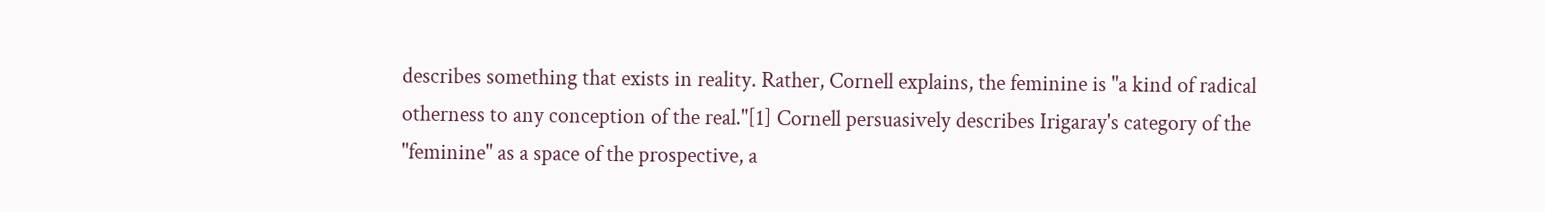describes something that exists in reality. Rather, Cornell explains, the feminine is "a kind of radical otherness to any conception of the real."[1] Cornell persuasively describes Irigaray's category of the "feminine" as a space of the prospective, a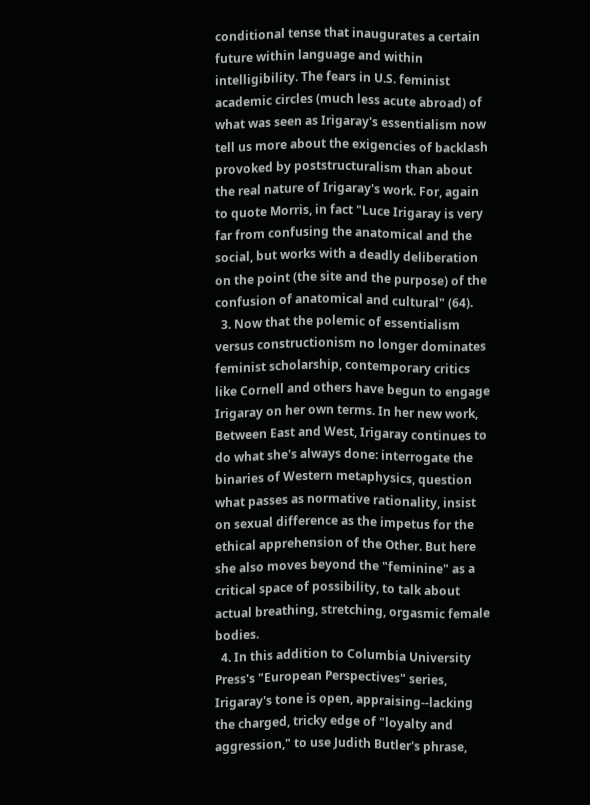conditional tense that inaugurates a certain future within language and within intelligibility. The fears in U.S. feminist academic circles (much less acute abroad) of what was seen as Irigaray's essentialism now tell us more about the exigencies of backlash provoked by poststructuralism than about the real nature of Irigaray's work. For, again to quote Morris, in fact "Luce Irigaray is very far from confusing the anatomical and the social, but works with a deadly deliberation on the point (the site and the purpose) of the confusion of anatomical and cultural" (64).
  3. Now that the polemic of essentialism versus constructionism no longer dominates feminist scholarship, contemporary critics like Cornell and others have begun to engage Irigaray on her own terms. In her new work, Between East and West, Irigaray continues to do what she's always done: interrogate the binaries of Western metaphysics, question what passes as normative rationality, insist on sexual difference as the impetus for the ethical apprehension of the Other. But here she also moves beyond the "feminine" as a critical space of possibility, to talk about actual breathing, stretching, orgasmic female bodies.
  4. In this addition to Columbia University Press's "European Perspectives" series, Irigaray's tone is open, appraising--lacking the charged, tricky edge of "loyalty and aggression," to use Judith Butler's phrase,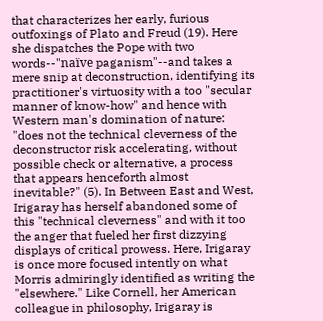that characterizes her early, furious outfoxings of Plato and Freud (19). Here she dispatches the Pope with two words--"naïve paganism"--and takes a mere snip at deconstruction, identifying its practitioner's virtuosity with a too "secular manner of know-how" and hence with Western man's domination of nature: "does not the technical cleverness of the deconstructor risk accelerating, without possible check or alternative, a process that appears henceforth almost inevitable?" (5). In Between East and West, Irigaray has herself abandoned some of this "technical cleverness" and with it too the anger that fueled her first dizzying displays of critical prowess. Here, Irigaray is once more focused intently on what Morris admiringly identified as writing the "elsewhere." Like Cornell, her American colleague in philosophy, Irigaray is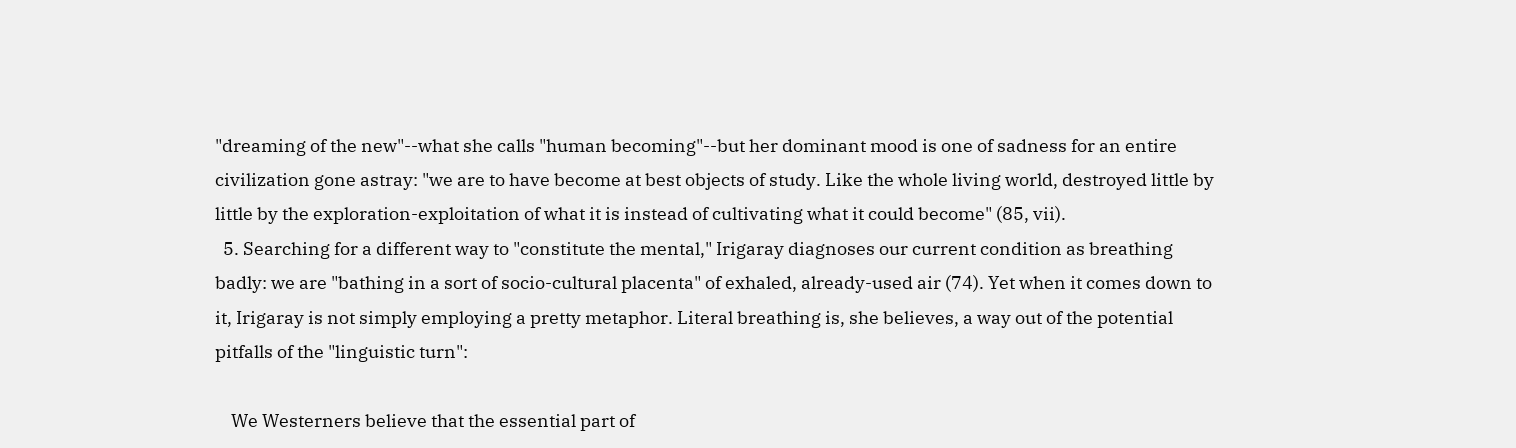"dreaming of the new"--what she calls "human becoming"--but her dominant mood is one of sadness for an entire civilization gone astray: "we are to have become at best objects of study. Like the whole living world, destroyed little by little by the exploration-exploitation of what it is instead of cultivating what it could become" (85, vii).
  5. Searching for a different way to "constitute the mental," Irigaray diagnoses our current condition as breathing badly: we are "bathing in a sort of socio-cultural placenta" of exhaled, already-used air (74). Yet when it comes down to it, Irigaray is not simply employing a pretty metaphor. Literal breathing is, she believes, a way out of the potential pitfalls of the "linguistic turn":

    We Westerners believe that the essential part of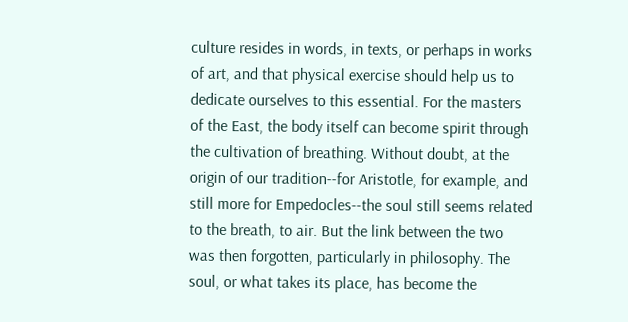culture resides in words, in texts, or perhaps in works of art, and that physical exercise should help us to dedicate ourselves to this essential. For the masters of the East, the body itself can become spirit through the cultivation of breathing. Without doubt, at the origin of our tradition--for Aristotle, for example, and still more for Empedocles--the soul still seems related to the breath, to air. But the link between the two was then forgotten, particularly in philosophy. The soul, or what takes its place, has become the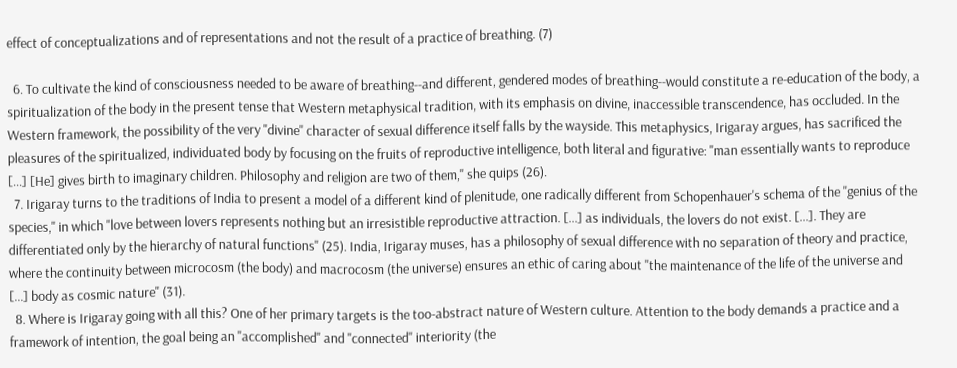effect of conceptualizations and of representations and not the result of a practice of breathing. (7)

  6. To cultivate the kind of consciousness needed to be aware of breathing--and different, gendered modes of breathing--would constitute a re-education of the body, a spiritualization of the body in the present tense that Western metaphysical tradition, with its emphasis on divine, inaccessible transcendence, has occluded. In the Western framework, the possibility of the very "divine" character of sexual difference itself falls by the wayside. This metaphysics, Irigaray argues, has sacrificed the pleasures of the spiritualized, individuated body by focusing on the fruits of reproductive intelligence, both literal and figurative: "man essentially wants to reproduce [...] [He] gives birth to imaginary children. Philosophy and religion are two of them," she quips (26).
  7. Irigaray turns to the traditions of India to present a model of a different kind of plenitude, one radically different from Schopenhauer's schema of the "genius of the species," in which "love between lovers represents nothing but an irresistible reproductive attraction. [...] as individuals, the lovers do not exist. [...]. They are differentiated only by the hierarchy of natural functions" (25). India, Irigaray muses, has a philosophy of sexual difference with no separation of theory and practice, where the continuity between microcosm (the body) and macrocosm (the universe) ensures an ethic of caring about "the maintenance of the life of the universe and [...] body as cosmic nature" (31).
  8. Where is Irigaray going with all this? One of her primary targets is the too-abstract nature of Western culture. Attention to the body demands a practice and a framework of intention, the goal being an "accomplished" and "connected" interiority (the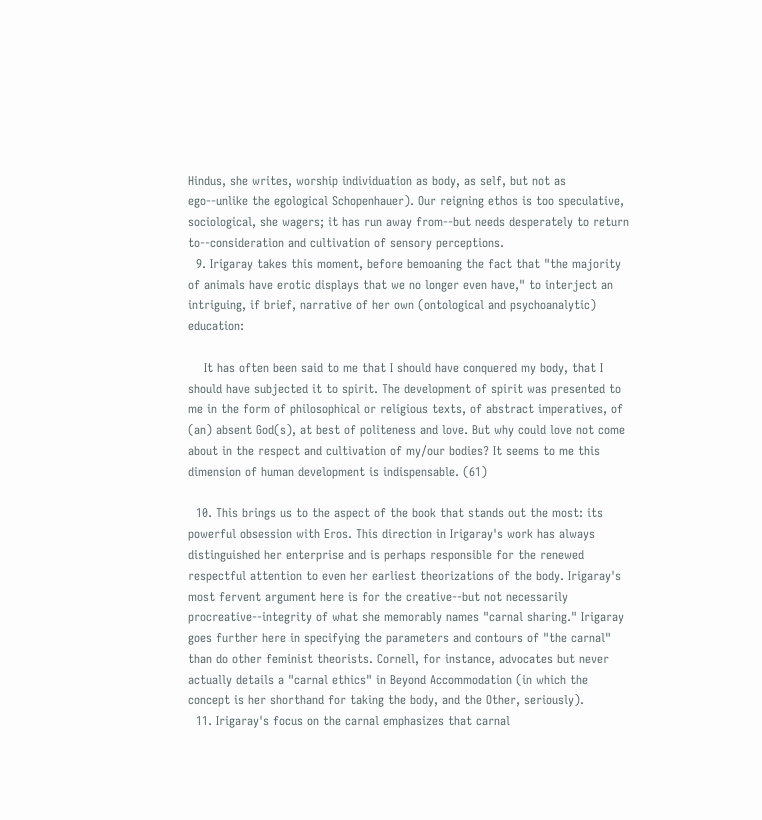Hindus, she writes, worship individuation as body, as self, but not as ego--unlike the egological Schopenhauer). Our reigning ethos is too speculative, sociological, she wagers; it has run away from--but needs desperately to return to--consideration and cultivation of sensory perceptions.
  9. Irigaray takes this moment, before bemoaning the fact that "the majority of animals have erotic displays that we no longer even have," to interject an intriguing, if brief, narrative of her own (ontological and psychoanalytic) education:

    It has often been said to me that I should have conquered my body, that I should have subjected it to spirit. The development of spirit was presented to me in the form of philosophical or religious texts, of abstract imperatives, of (an) absent God(s), at best of politeness and love. But why could love not come about in the respect and cultivation of my/our bodies? It seems to me this dimension of human development is indispensable. (61)

  10. This brings us to the aspect of the book that stands out the most: its powerful obsession with Eros. This direction in Irigaray's work has always distinguished her enterprise and is perhaps responsible for the renewed respectful attention to even her earliest theorizations of the body. Irigaray's most fervent argument here is for the creative--but not necessarily procreative--integrity of what she memorably names "carnal sharing." Irigaray goes further here in specifying the parameters and contours of "the carnal" than do other feminist theorists. Cornell, for instance, advocates but never actually details a "carnal ethics" in Beyond Accommodation (in which the concept is her shorthand for taking the body, and the Other, seriously).
  11. Irigaray's focus on the carnal emphasizes that carnal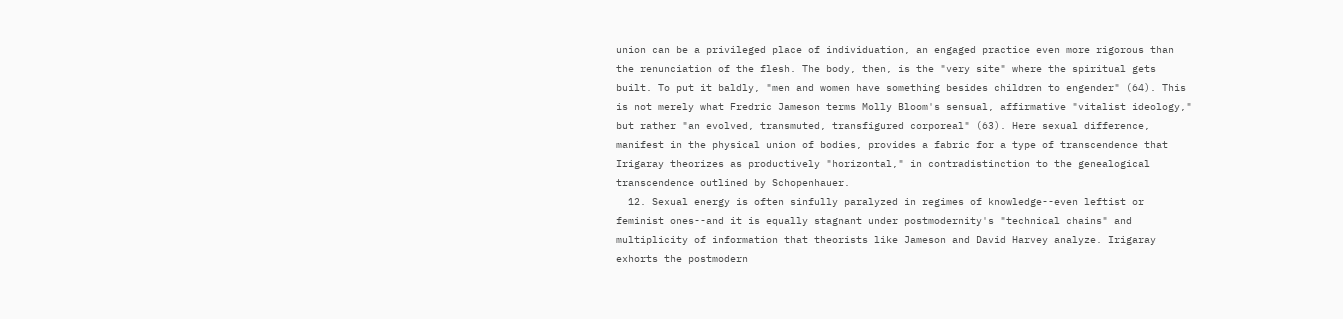union can be a privileged place of individuation, an engaged practice even more rigorous than the renunciation of the flesh. The body, then, is the "very site" where the spiritual gets built. To put it baldly, "men and women have something besides children to engender" (64). This is not merely what Fredric Jameson terms Molly Bloom's sensual, affirmative "vitalist ideology," but rather "an evolved, transmuted, transfigured corporeal" (63). Here sexual difference, manifest in the physical union of bodies, provides a fabric for a type of transcendence that Irigaray theorizes as productively "horizontal," in contradistinction to the genealogical transcendence outlined by Schopenhauer.
  12. Sexual energy is often sinfully paralyzed in regimes of knowledge--even leftist or feminist ones--and it is equally stagnant under postmodernity's "technical chains" and multiplicity of information that theorists like Jameson and David Harvey analyze. Irigaray exhorts the postmodern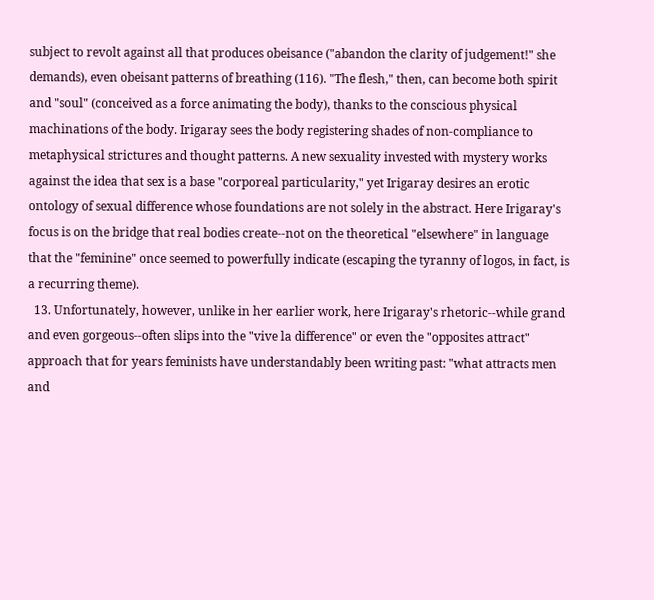subject to revolt against all that produces obeisance ("abandon the clarity of judgement!" she demands), even obeisant patterns of breathing (116). "The flesh," then, can become both spirit and "soul" (conceived as a force animating the body), thanks to the conscious physical machinations of the body. Irigaray sees the body registering shades of non-compliance to metaphysical strictures and thought patterns. A new sexuality invested with mystery works against the idea that sex is a base "corporeal particularity," yet Irigaray desires an erotic ontology of sexual difference whose foundations are not solely in the abstract. Here Irigaray's focus is on the bridge that real bodies create--not on the theoretical "elsewhere" in language that the "feminine" once seemed to powerfully indicate (escaping the tyranny of logos, in fact, is a recurring theme).
  13. Unfortunately, however, unlike in her earlier work, here Irigaray's rhetoric--while grand and even gorgeous--often slips into the "vive la difference" or even the "opposites attract" approach that for years feminists have understandably been writing past: "what attracts men and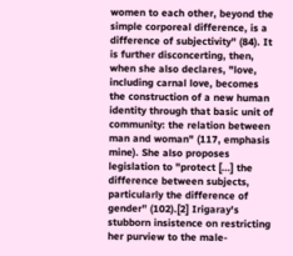women to each other, beyond the simple corporeal difference, is a difference of subjectivity" (84). It is further disconcerting, then, when she also declares, "love, including carnal love, becomes the construction of a new human identity through that basic unit of community: the relation between man and woman" (117, emphasis mine). She also proposes legislation to "protect [...] the difference between subjects, particularly the difference of gender" (102).[2] Irigaray's stubborn insistence on restricting her purview to the male-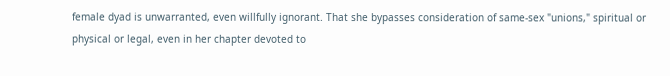female dyad is unwarranted, even willfully ignorant. That she bypasses consideration of same-sex "unions," spiritual or physical or legal, even in her chapter devoted to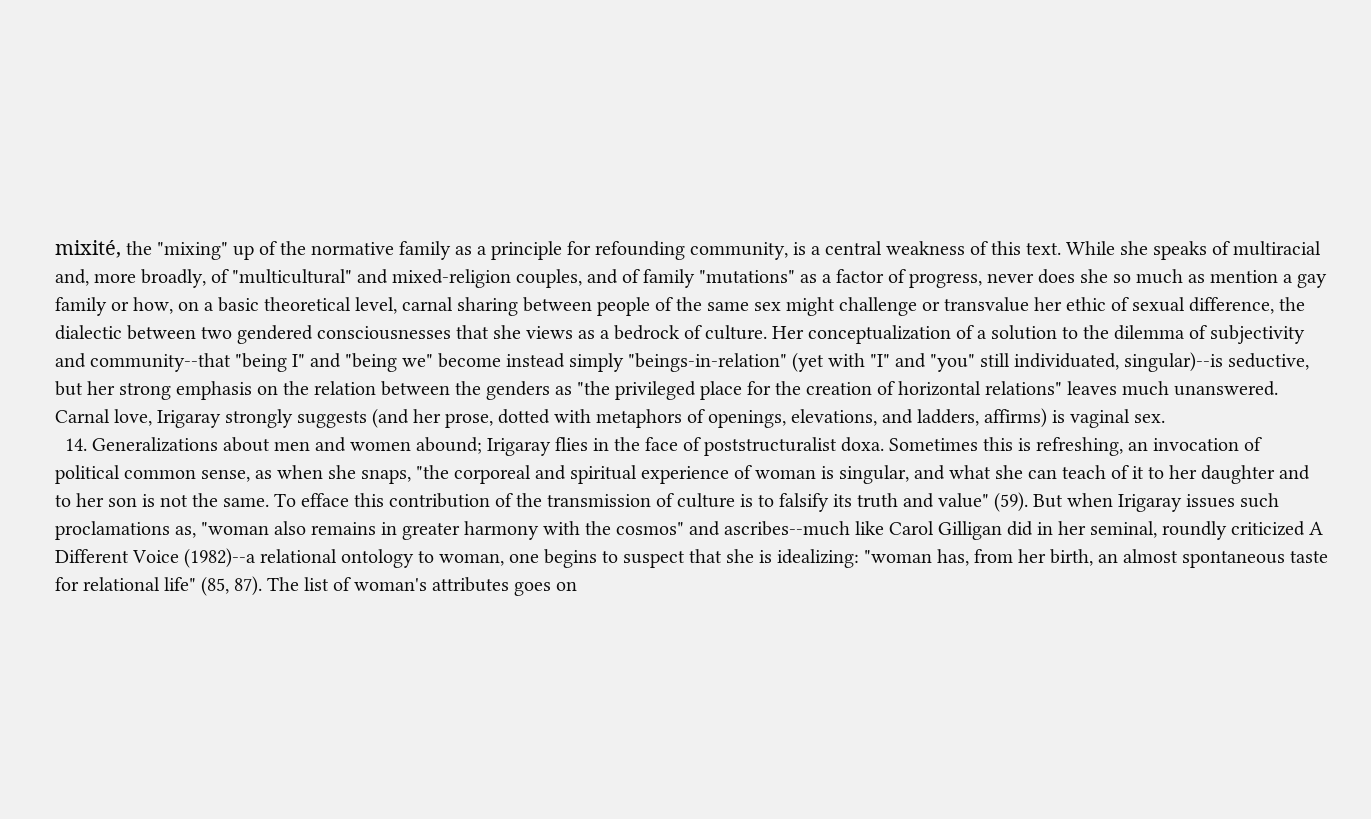mixité, the "mixing" up of the normative family as a principle for refounding community, is a central weakness of this text. While she speaks of multiracial and, more broadly, of "multicultural" and mixed-religion couples, and of family "mutations" as a factor of progress, never does she so much as mention a gay family or how, on a basic theoretical level, carnal sharing between people of the same sex might challenge or transvalue her ethic of sexual difference, the dialectic between two gendered consciousnesses that she views as a bedrock of culture. Her conceptualization of a solution to the dilemma of subjectivity and community--that "being I" and "being we" become instead simply "beings-in-relation" (yet with "I" and "you" still individuated, singular)--is seductive, but her strong emphasis on the relation between the genders as "the privileged place for the creation of horizontal relations" leaves much unanswered. Carnal love, Irigaray strongly suggests (and her prose, dotted with metaphors of openings, elevations, and ladders, affirms) is vaginal sex.
  14. Generalizations about men and women abound; Irigaray flies in the face of poststructuralist doxa. Sometimes this is refreshing, an invocation of political common sense, as when she snaps, "the corporeal and spiritual experience of woman is singular, and what she can teach of it to her daughter and to her son is not the same. To efface this contribution of the transmission of culture is to falsify its truth and value" (59). But when Irigaray issues such proclamations as, "woman also remains in greater harmony with the cosmos" and ascribes--much like Carol Gilligan did in her seminal, roundly criticized A Different Voice (1982)--a relational ontology to woman, one begins to suspect that she is idealizing: "woman has, from her birth, an almost spontaneous taste for relational life" (85, 87). The list of woman's attributes goes on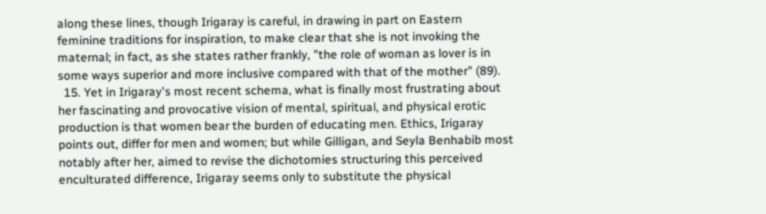along these lines, though Irigaray is careful, in drawing in part on Eastern feminine traditions for inspiration, to make clear that she is not invoking the maternal; in fact, as she states rather frankly, "the role of woman as lover is in some ways superior and more inclusive compared with that of the mother" (89).
  15. Yet in Irigaray's most recent schema, what is finally most frustrating about her fascinating and provocative vision of mental, spiritual, and physical erotic production is that women bear the burden of educating men. Ethics, Irigaray points out, differ for men and women; but while Gilligan, and Seyla Benhabib most notably after her, aimed to revise the dichotomies structuring this perceived enculturated difference, Irigaray seems only to substitute the physical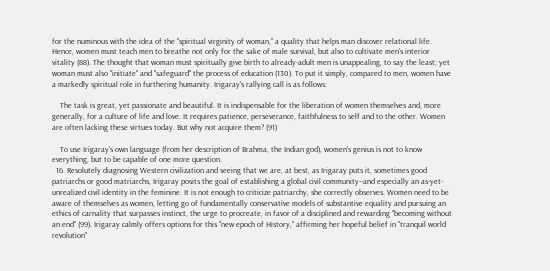for the numinous with the idea of the "spiritual virginity of woman," a quality that helps man discover relational life. Hence, women must teach men to breathe not only for the sake of male survival, but also to cultivate men's interior vitality (88). The thought that woman must spiritually give birth to already-adult men is unappealing, to say the least; yet woman must also "initiate" and "safeguard" the process of education (130). To put it simply, compared to men, women have a markedly spiritual role in furthering humanity. Irigaray's rallying call is as follows:

    The task is great, yet passionate and beautiful. It is indispensable for the liberation of women themselves and, more generally, for a culture of life and love. It requires patience, perseverance, faithfulness to self and to the other. Women are often lacking these virtues today. But why not acquire them? (91)

    To use Irigaray's own language (from her description of Brahma, the Indian god), women's genius is not to know everything, but to be capable of one more question.
  16. Resolutely diagnosing Western civilization and seeing that we are, at best, as Irigaray puts it, sometimes good patriarchs or good matriarchs, Irigaray posits the goal of establishing a global civil community--and especially an as-yet-unrealized civil identity in the feminine. It is not enough to criticize patriarchy, she correctly observes. Women need to be aware of themselves as women, letting go of fundamentally conservative models of substantive equality and pursuing an ethics of carnality that surpasses instinct, the urge to procreate, in favor of a disciplined and rewarding "becoming without an end" (99). Irigaray calmly offers options for this "new epoch of History," affirming her hopeful belief in "tranquil world revolution"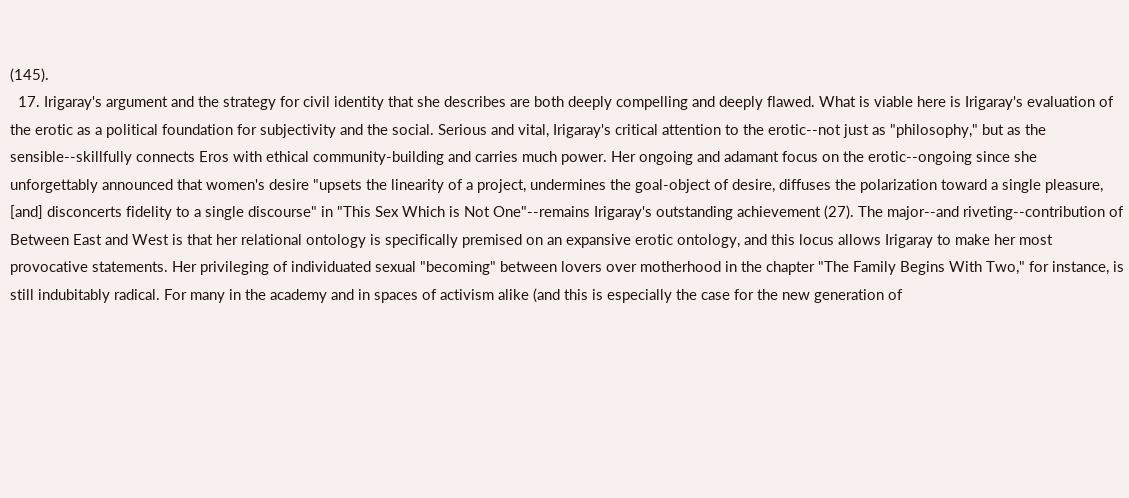(145).
  17. Irigaray's argument and the strategy for civil identity that she describes are both deeply compelling and deeply flawed. What is viable here is Irigaray's evaluation of the erotic as a political foundation for subjectivity and the social. Serious and vital, Irigaray's critical attention to the erotic--not just as "philosophy," but as the sensible--skillfully connects Eros with ethical community-building and carries much power. Her ongoing and adamant focus on the erotic--ongoing since she unforgettably announced that women's desire "upsets the linearity of a project, undermines the goal-object of desire, diffuses the polarization toward a single pleasure, [and] disconcerts fidelity to a single discourse" in "This Sex Which is Not One"--remains Irigaray's outstanding achievement (27). The major--and riveting--contribution of Between East and West is that her relational ontology is specifically premised on an expansive erotic ontology, and this locus allows Irigaray to make her most provocative statements. Her privileging of individuated sexual "becoming" between lovers over motherhood in the chapter "The Family Begins With Two," for instance, is still indubitably radical. For many in the academy and in spaces of activism alike (and this is especially the case for the new generation of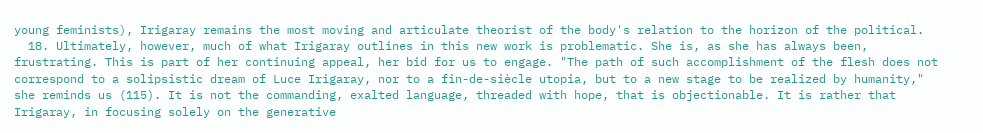young feminists), Irigaray remains the most moving and articulate theorist of the body's relation to the horizon of the political.
  18. Ultimately, however, much of what Irigaray outlines in this new work is problematic. She is, as she has always been, frustrating. This is part of her continuing appeal, her bid for us to engage. "The path of such accomplishment of the flesh does not correspond to a solipsistic dream of Luce Irigaray, nor to a fin-de-siècle utopia, but to a new stage to be realized by humanity," she reminds us (115). It is not the commanding, exalted language, threaded with hope, that is objectionable. It is rather that Irigaray, in focusing solely on the generative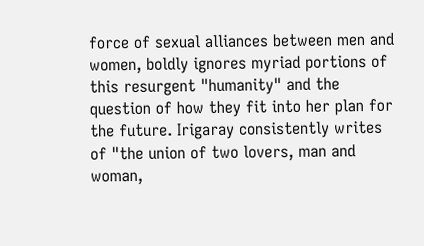force of sexual alliances between men and women, boldly ignores myriad portions of this resurgent "humanity" and the question of how they fit into her plan for the future. Irigaray consistently writes of "the union of two lovers, man and woman,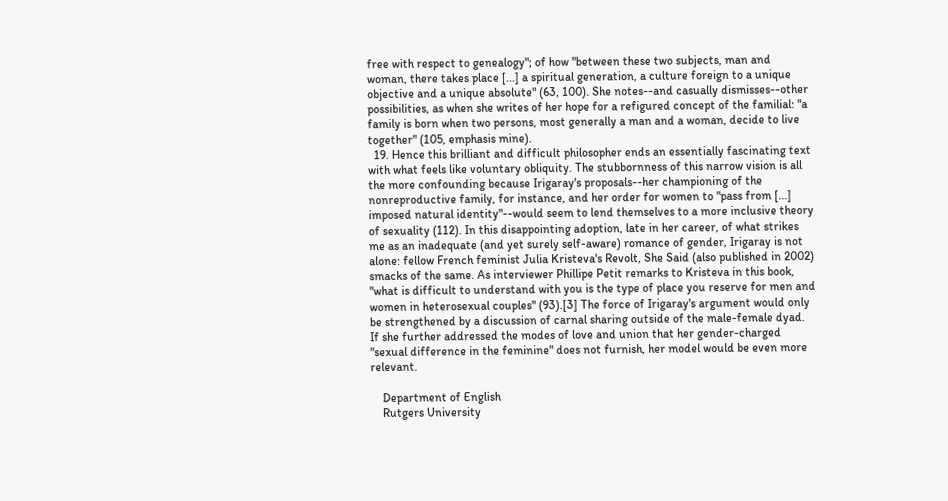free with respect to genealogy"; of how "between these two subjects, man and woman, there takes place [...] a spiritual generation, a culture foreign to a unique objective and a unique absolute" (63, 100). She notes--and casually dismisses--other possibilities, as when she writes of her hope for a refigured concept of the familial: "a family is born when two persons, most generally a man and a woman, decide to live together" (105, emphasis mine).
  19. Hence this brilliant and difficult philosopher ends an essentially fascinating text with what feels like voluntary obliquity. The stubbornness of this narrow vision is all the more confounding because Irigaray's proposals--her championing of the nonreproductive family, for instance, and her order for women to "pass from [...] imposed natural identity"--would seem to lend themselves to a more inclusive theory of sexuality (112). In this disappointing adoption, late in her career, of what strikes me as an inadequate (and yet surely self-aware) romance of gender, Irigaray is not alone: fellow French feminist Julia Kristeva's Revolt, She Said (also published in 2002) smacks of the same. As interviewer Phillipe Petit remarks to Kristeva in this book, "what is difficult to understand with you is the type of place you reserve for men and women in heterosexual couples" (93).[3] The force of Irigaray's argument would only be strengthened by a discussion of carnal sharing outside of the male-female dyad. If she further addressed the modes of love and union that her gender-charged "sexual difference in the feminine" does not furnish, her model would be even more relevant.

    Department of English
    Rutgers University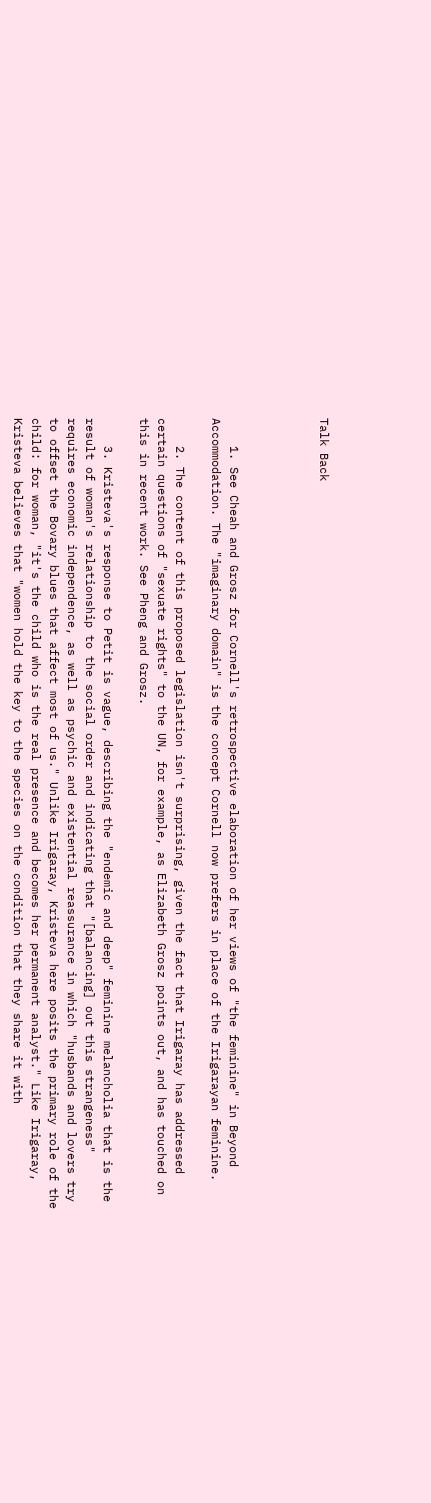Talk Back




    1. See Cheah and Grosz for Cornell's retrospective elaboration of her views of "the feminine" in Beyond Accommodation. The "imaginary domain" is the concept Cornell now prefers in place of the Irigarayan feminine.

    2. The content of this proposed legislation isn't surprising, given the fact that Irigaray has addressed certain questions of "sexuate rights" to the UN, for example, as Elizabeth Grosz points out, and has touched on this in recent work. See Pheng and Grosz.

    3. Kristeva's response to Petit is vague, describing the "endemic and deep" feminine melancholia that is the result of woman's relationship to the social order and indicating that "[balancing] out this strangeness" requires economic independence, as well as psychic and existential reassurance in which "husbands and lovers try to offset the Bovary blues that affect most of us." Unlike Irigaray, Kristeva here posits the primary role of the child: for woman, "it's the child who is the real presence and becomes her permanent analyst." Like Irigaray, Kristeva believes that "women hold the key to the species on the condition that they share it with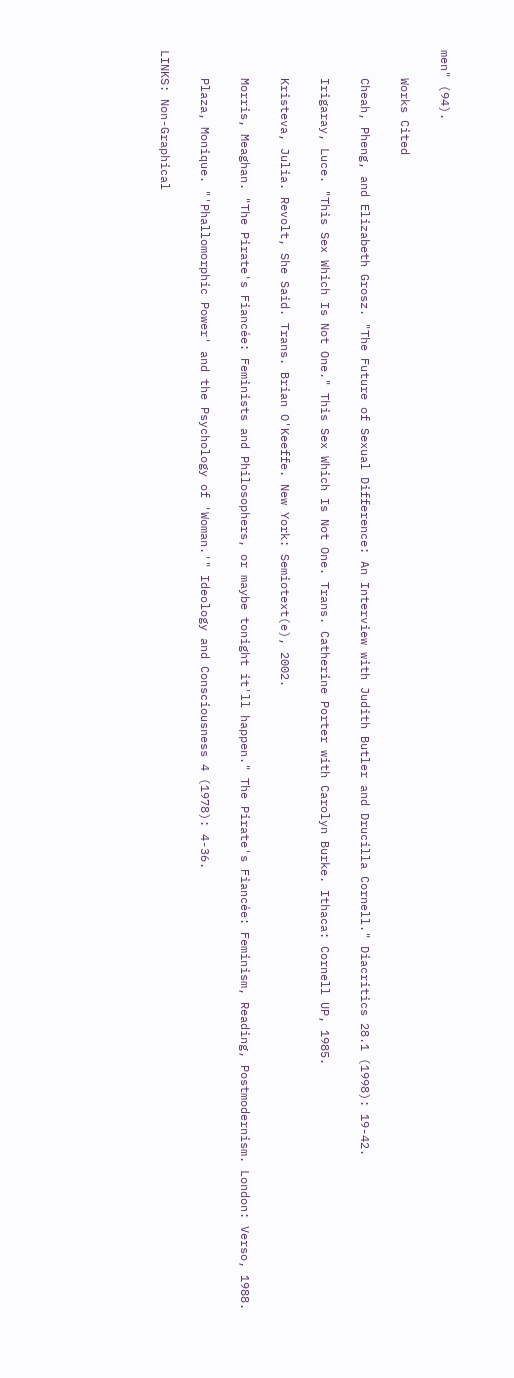men" (94).

    Works Cited

    Cheah, Pheng, and Elizabeth Grosz. "The Future of Sexual Difference: An Interview with Judith Butler and Drucilla Cornell." Diacritics 28.1 (1998): 19-42.

    Irigaray, Luce. "This Sex Which Is Not One." This Sex Which Is Not One. Trans. Catherine Porter with Carolyn Burke. Ithaca: Cornell UP, 1985.

    Kristeva, Julia. Revolt, She Said. Trans. Brian O'Keeffe. New York: Semiotext(e), 2002.

    Morris, Meaghan. "The Pirate's Fiancée: Feminists and Philosophers, or maybe tonight it'll happen." The Pirate's Fiancée: Feminism, Reading, Postmodernism. London: Verso, 1988.

    Plaza, Monique. "'Phallomorphic Power' and the Psychology of 'Woman.'" Ideology and Consciousness 4 (1978): 4-36.

LINKS: Non-Graphical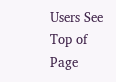Users See Top of Page